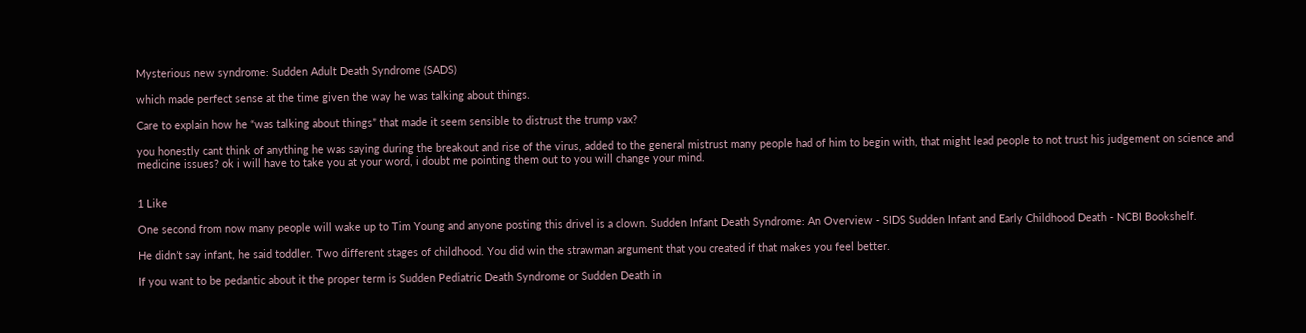Mysterious new syndrome: Sudden Adult Death Syndrome (SADS)

which made perfect sense at the time given the way he was talking about things.

Care to explain how he “was talking about things” that made it seem sensible to distrust the trump vax?

you honestly cant think of anything he was saying during the breakout and rise of the virus, added to the general mistrust many people had of him to begin with, that might lead people to not trust his judgement on science and medicine issues? ok i will have to take you at your word, i doubt me pointing them out to you will change your mind.


1 Like

One second from now many people will wake up to Tim Young and anyone posting this drivel is a clown. Sudden Infant Death Syndrome: An Overview - SIDS Sudden Infant and Early Childhood Death - NCBI Bookshelf.

He didn’t say infant, he said toddler. Two different stages of childhood. You did win the strawman argument that you created if that makes you feel better.

If you want to be pedantic about it the proper term is Sudden Pediatric Death Syndrome or Sudden Death in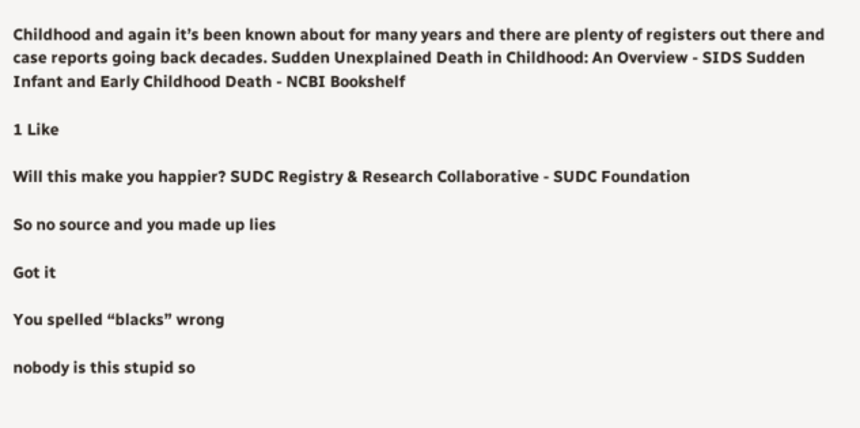Childhood and again it’s been known about for many years and there are plenty of registers out there and case reports going back decades. Sudden Unexplained Death in Childhood: An Overview - SIDS Sudden Infant and Early Childhood Death - NCBI Bookshelf

1 Like

Will this make you happier? SUDC Registry & Research Collaborative - SUDC Foundation

So no source and you made up lies

Got it

You spelled “blacks” wrong

nobody is this stupid so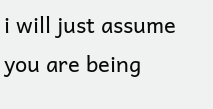i will just assume you are being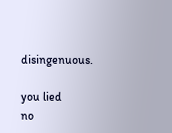disingenuous.

you lied
no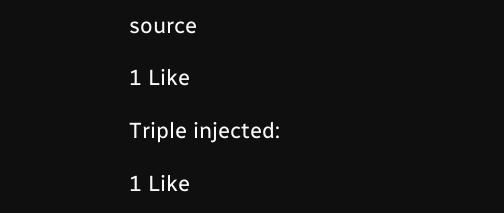source

1 Like

Triple injected:

1 Like